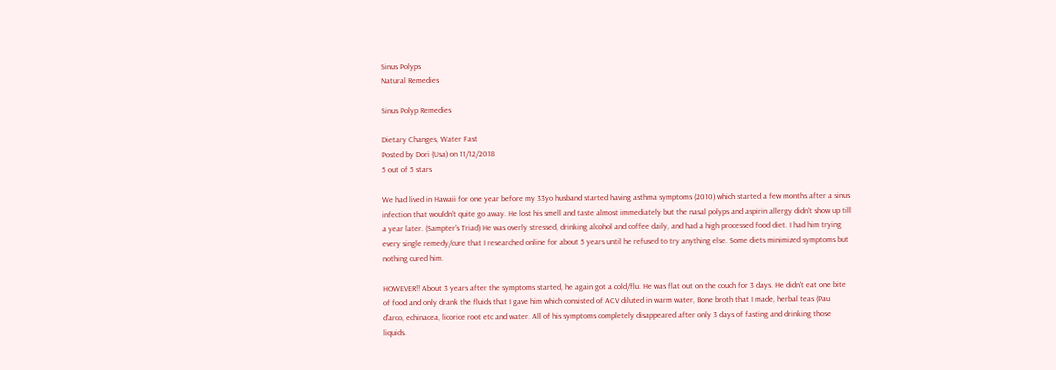Sinus Polyps
Natural Remedies

Sinus Polyp Remedies

Dietary Changes, Water Fast
Posted by Dori (Usa) on 11/12/2018
5 out of 5 stars

We had lived in Hawaii for one year before my 33yo husband started having asthma symptoms (2010) which started a few months after a sinus infection that wouldn't quite go away. He lost his smell and taste almost immediately but the nasal polyps and aspirin allergy didn't show up till a year later. (Sampter's Triad) He was overly stressed, drinking alcohol and coffee daily, and had a high processed food diet. I had him trying every single remedy/cure that I researched online for about 5 years until he refused to try anything else. Some diets minimized symptoms but nothing cured him.

HOWEVER!! About 3 years after the symptoms started, he again got a cold/flu. He was flat out on the couch for 3 days. He didn't eat one bite of food and only drank the fluids that I gave him which consisted of ACV diluted in warm water, Bone broth that I made, herbal teas (Pau d'arco, echinacea, licorice root etc and water. All of his symptoms completely disappeared after only 3 days of fasting and drinking those liquids.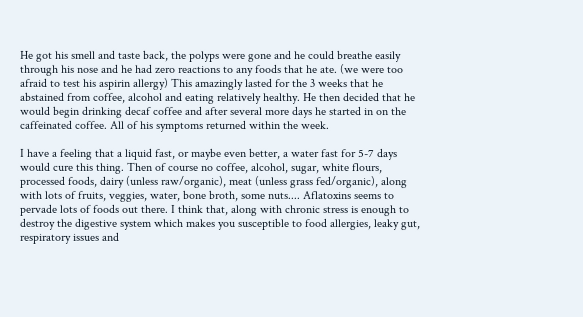He got his smell and taste back, the polyps were gone and he could breathe easily through his nose and he had zero reactions to any foods that he ate. (we were too afraid to test his aspirin allergy) This amazingly lasted for the 3 weeks that he abstained from coffee, alcohol and eating relatively healthy. He then decided that he would begin drinking decaf coffee and after several more days he started in on the caffeinated coffee. All of his symptoms returned within the week.

I have a feeling that a liquid fast, or maybe even better, a water fast for 5-7 days would cure this thing. Then of course no coffee, alcohol, sugar, white flours, processed foods, dairy (unless raw/organic), meat (unless grass fed/organic), along with lots of fruits, veggies, water, bone broth, some nuts.... Aflatoxins seems to pervade lots of foods out there. I think that, along with chronic stress is enough to destroy the digestive system which makes you susceptible to food allergies, leaky gut, respiratory issues and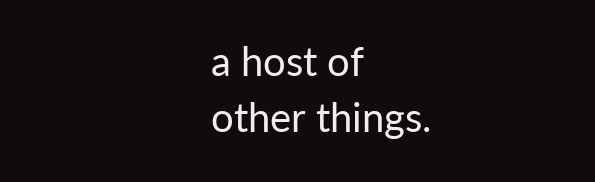a host of other things.